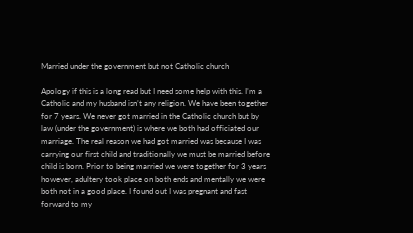Married under the government but not Catholic church

Apology if this is a long read but I need some help with this. I’m a Catholic and my husband isn’t any religion. We have been together for 7 years. We never got married in the Catholic church but by law (under the government) is where we both had officiated our marriage. The real reason we had got married was because I was carrying our first child and traditionally we must be married before child is born. Prior to being married we were together for 3 years however, adultery took place on both ends and mentally we were both not in a good place. I found out I was pregnant and fast forward to my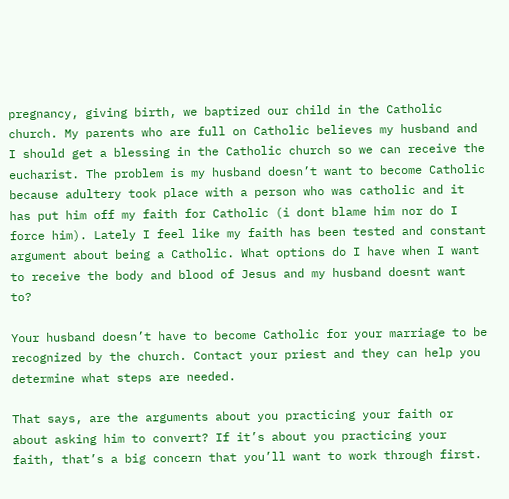pregnancy, giving birth, we baptized our child in the Catholic church. My parents who are full on Catholic believes my husband and I should get a blessing in the Catholic church so we can receive the eucharist. The problem is my husband doesn’t want to become Catholic because adultery took place with a person who was catholic and it has put him off my faith for Catholic (i dont blame him nor do I force him). Lately I feel like my faith has been tested and constant argument about being a Catholic. What options do I have when I want to receive the body and blood of Jesus and my husband doesnt want to?

Your husband doesn’t have to become Catholic for your marriage to be recognized by the church. Contact your priest and they can help you determine what steps are needed.

That says, are the arguments about you practicing your faith or about asking him to convert? If it’s about you practicing your faith, that’s a big concern that you’ll want to work through first.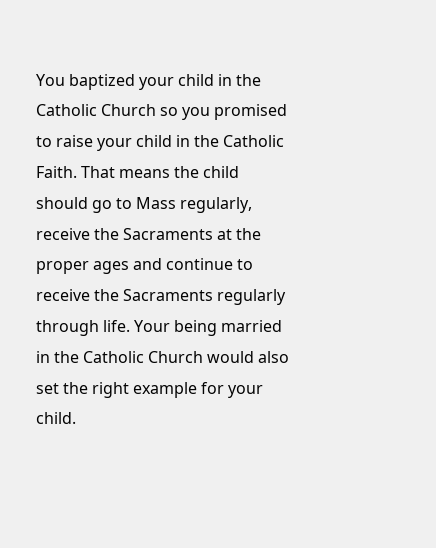You baptized your child in the Catholic Church so you promised to raise your child in the Catholic Faith. That means the child should go to Mass regularly, receive the Sacraments at the proper ages and continue to receive the Sacraments regularly through life. Your being married in the Catholic Church would also set the right example for your child.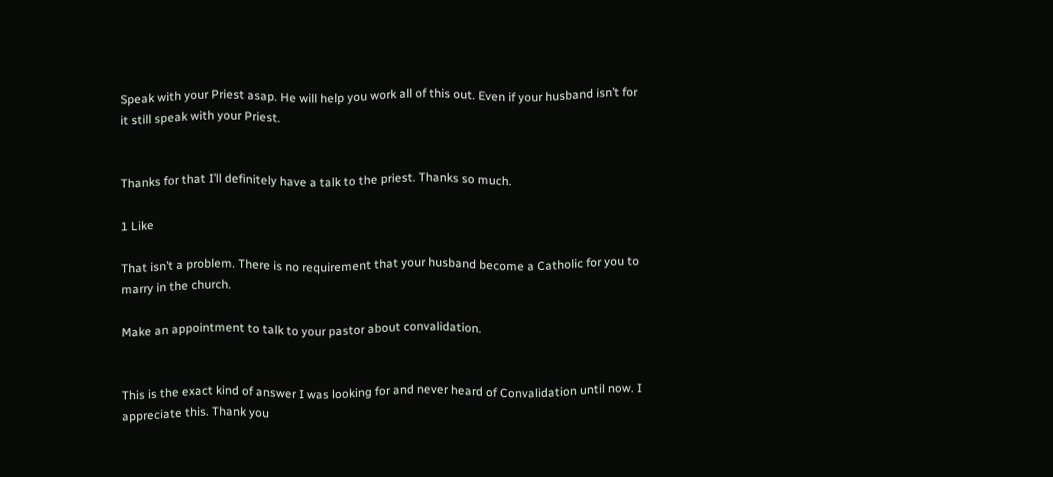Speak with your Priest asap. He will help you work all of this out. Even if your husband isn’t for it still speak with your Priest.


Thanks for that I’ll definitely have a talk to the priest. Thanks so much.

1 Like

That isn’t a problem. There is no requirement that your husband become a Catholic for you to marry in the church.

Make an appointment to talk to your pastor about convalidation.


This is the exact kind of answer I was looking for and never heard of Convalidation until now. I appreciate this. Thank you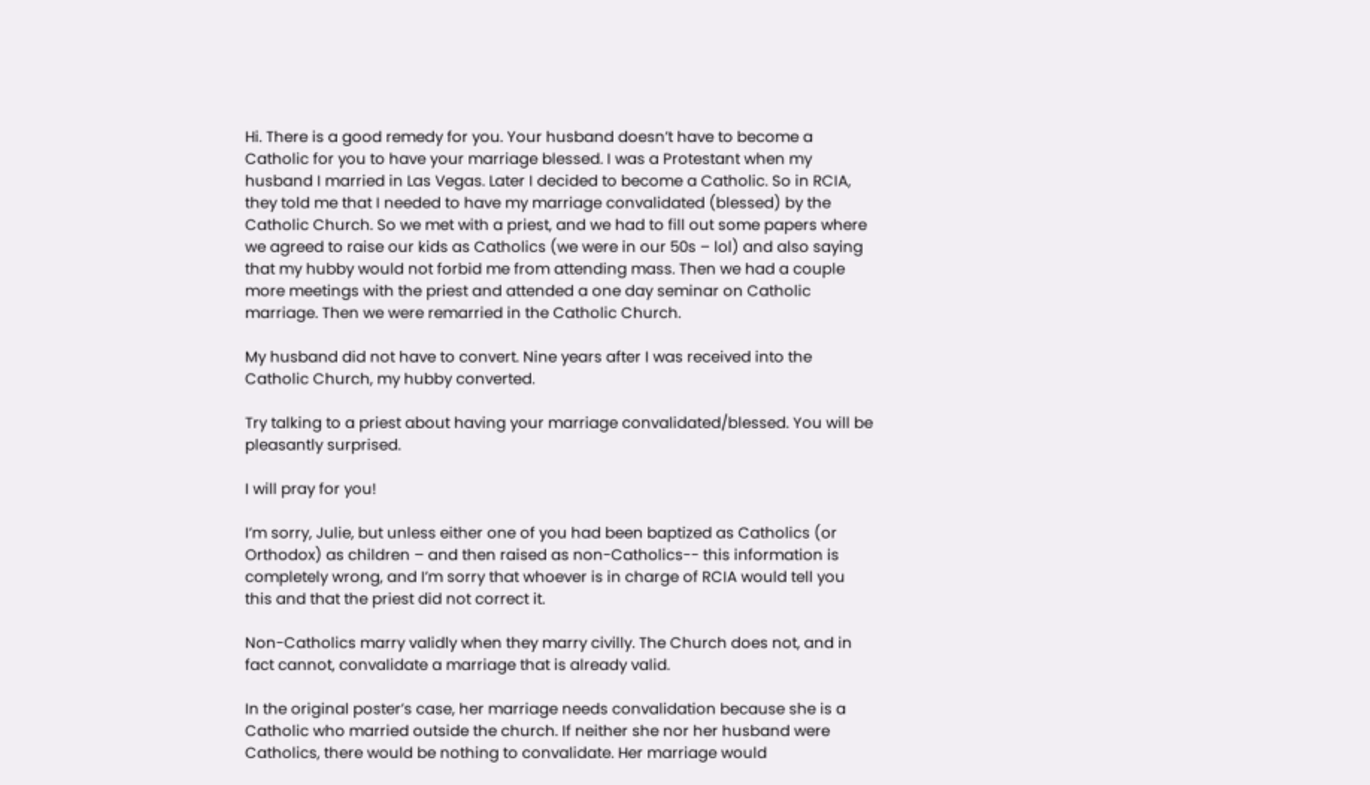Hi. There is a good remedy for you. Your husband doesn’t have to become a Catholic for you to have your marriage blessed. I was a Protestant when my husband I married in Las Vegas. Later I decided to become a Catholic. So in RCIA, they told me that I needed to have my marriage convalidated (blessed) by the Catholic Church. So we met with a priest, and we had to fill out some papers where we agreed to raise our kids as Catholics (we were in our 50s – lol) and also saying that my hubby would not forbid me from attending mass. Then we had a couple more meetings with the priest and attended a one day seminar on Catholic marriage. Then we were remarried in the Catholic Church.

My husband did not have to convert. Nine years after I was received into the Catholic Church, my hubby converted.

Try talking to a priest about having your marriage convalidated/blessed. You will be pleasantly surprised.

I will pray for you!

I’m sorry, Julie, but unless either one of you had been baptized as Catholics (or Orthodox) as children – and then raised as non-Catholics-- this information is completely wrong, and I’m sorry that whoever is in charge of RCIA would tell you this and that the priest did not correct it.

Non-Catholics marry validly when they marry civilly. The Church does not, and in fact cannot, convalidate a marriage that is already valid.

In the original poster’s case, her marriage needs convalidation because she is a Catholic who married outside the church. If neither she nor her husband were Catholics, there would be nothing to convalidate. Her marriage would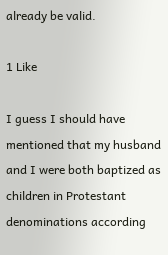already be valid.

1 Like

I guess I should have mentioned that my husband and I were both baptized as children in Protestant denominations according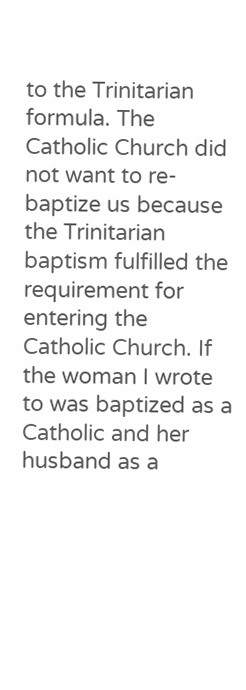to the Trinitarian formula. The Catholic Church did not want to re-baptize us because the Trinitarian baptism fulfilled the requirement for entering the Catholic Church. If the woman I wrote to was baptized as a Catholic and her husband as a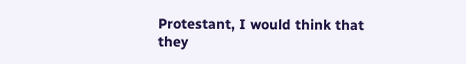Protestant, I would think that they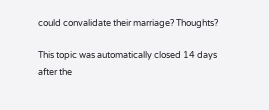could convalidate their marriage? Thoughts?

This topic was automatically closed 14 days after the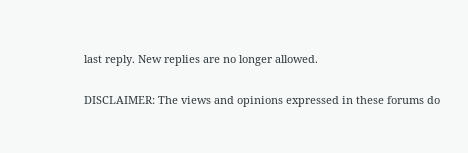last reply. New replies are no longer allowed.

DISCLAIMER: The views and opinions expressed in these forums do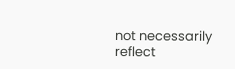not necessarily reflect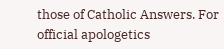those of Catholic Answers. For official apologetics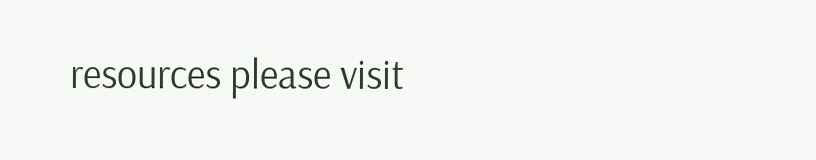resources please visit